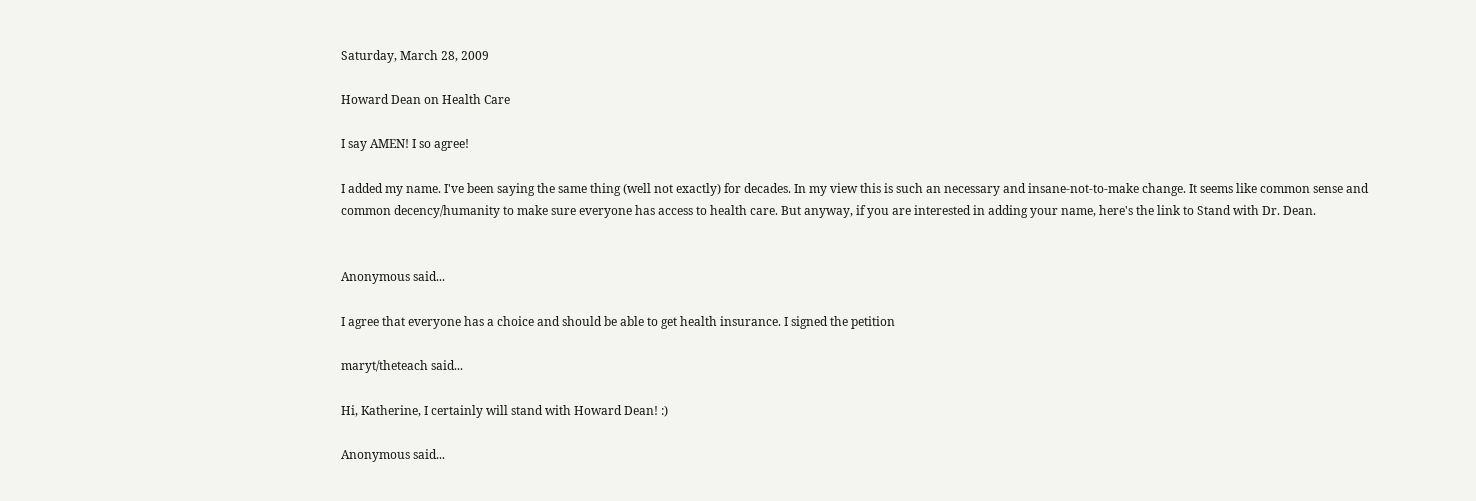Saturday, March 28, 2009

Howard Dean on Health Care

I say AMEN! I so agree!

I added my name. I've been saying the same thing (well not exactly) for decades. In my view this is such an necessary and insane-not-to-make change. It seems like common sense and common decency/humanity to make sure everyone has access to health care. But anyway, if you are interested in adding your name, here's the link to Stand with Dr. Dean.


Anonymous said...

I agree that everyone has a choice and should be able to get health insurance. I signed the petition

maryt/theteach said...

Hi, Katherine, I certainly will stand with Howard Dean! :)

Anonymous said...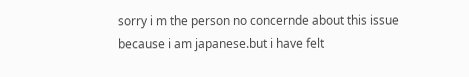sorry i m the person no concernde about this issue because i am japanese.but i have felt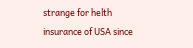strange for helth insurance of USA since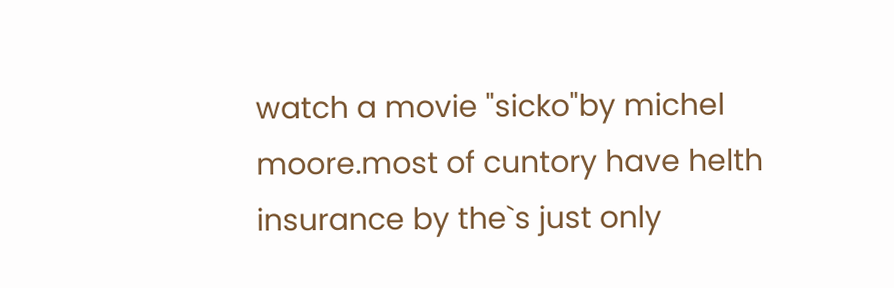watch a movie "sicko"by michel moore.most of cuntory have helth insurance by the`s just only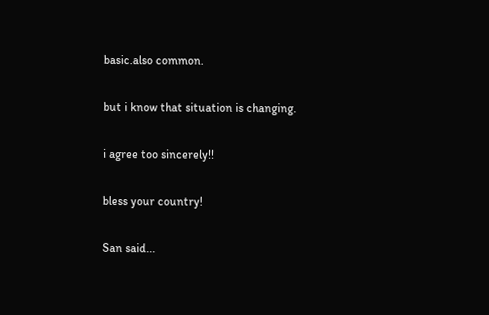basic.also common.

but i know that situation is changing.

i agree too sincerely!!

bless your country!

San said...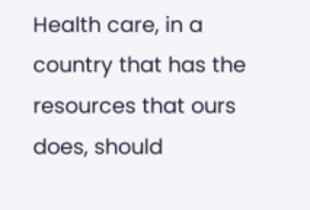Health care, in a country that has the resources that ours does, should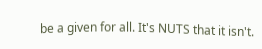be a given for all. It's NUTS that it isn't.